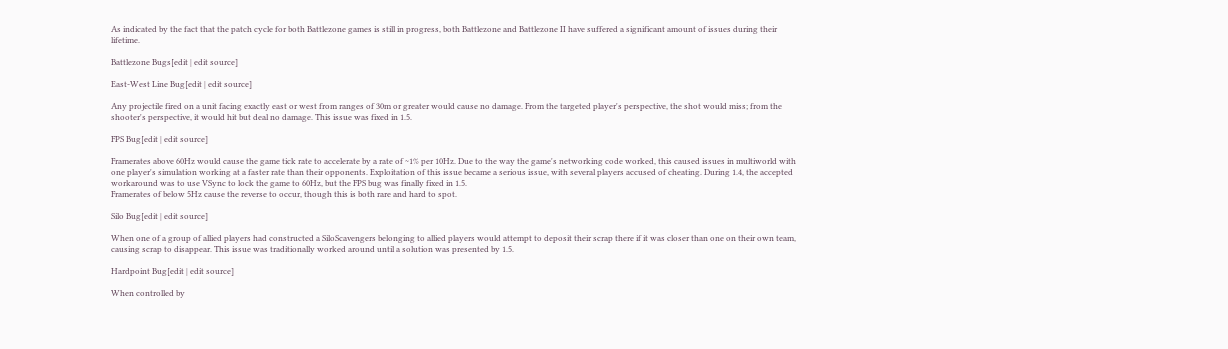As indicated by the fact that the patch cycle for both Battlezone games is still in progress, both Battlezone and Battlezone II have suffered a significant amount of issues during their lifetime.

Battlezone Bugs[edit | edit source]

East-West Line Bug[edit | edit source]

Any projectile fired on a unit facing exactly east or west from ranges of 30m or greater would cause no damage. From the targeted player's perspective, the shot would miss; from the shooter's perspective, it would hit but deal no damage. This issue was fixed in 1.5.

FPS Bug[edit | edit source]

Framerates above 60Hz would cause the game tick rate to accelerate by a rate of ~1% per 10Hz. Due to the way the game's networking code worked, this caused issues in multiworld with one player's simulation working at a faster rate than their opponents. Exploitation of this issue became a serious issue, with several players accused of cheating. During 1.4, the accepted workaround was to use VSync to lock the game to 60Hz, but the FPS bug was finally fixed in 1.5.
Framerates of below 5Hz cause the reverse to occur, though this is both rare and hard to spot.

Silo Bug[edit | edit source]

When one of a group of allied players had constructed a SiloScavengers belonging to allied players would attempt to deposit their scrap there if it was closer than one on their own team, causing scrap to disappear. This issue was traditionally worked around until a solution was presented by 1.5.

Hardpoint Bug[edit | edit source]

When controlled by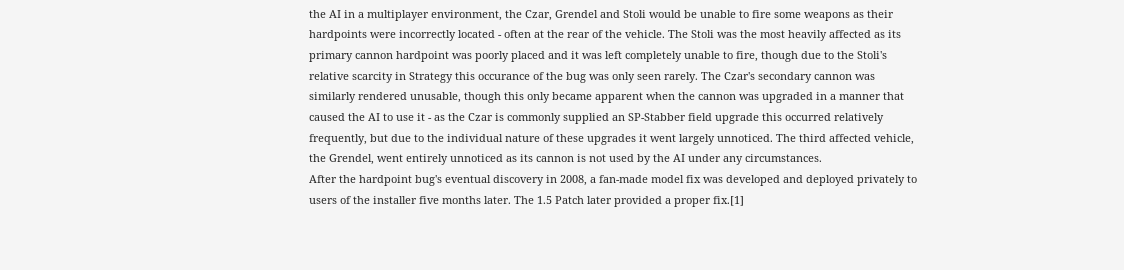the AI in a multiplayer environment, the Czar, Grendel and Stoli would be unable to fire some weapons as their hardpoints were incorrectly located - often at the rear of the vehicle. The Stoli was the most heavily affected as its primary cannon hardpoint was poorly placed and it was left completely unable to fire, though due to the Stoli's relative scarcity in Strategy this occurance of the bug was only seen rarely. The Czar's secondary cannon was similarly rendered unusable, though this only became apparent when the cannon was upgraded in a manner that caused the AI to use it - as the Czar is commonly supplied an SP-Stabber field upgrade this occurred relatively frequently, but due to the individual nature of these upgrades it went largely unnoticed. The third affected vehicle, the Grendel, went entirely unnoticed as its cannon is not used by the AI under any circumstances.
After the hardpoint bug's eventual discovery in 2008, a fan-made model fix was developed and deployed privately to users of the installer five months later. The 1.5 Patch later provided a proper fix.[1]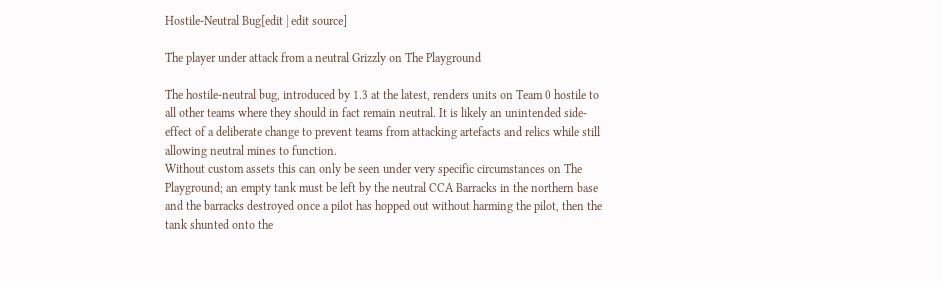Hostile-Neutral Bug[edit | edit source]

The player under attack from a neutral Grizzly on The Playground

The hostile-neutral bug, introduced by 1.3 at the latest, renders units on Team 0 hostile to all other teams where they should in fact remain neutral. It is likely an unintended side-effect of a deliberate change to prevent teams from attacking artefacts and relics while still allowing neutral mines to function.
Without custom assets this can only be seen under very specific circumstances on The Playground; an empty tank must be left by the neutral CCA Barracks in the northern base and the barracks destroyed once a pilot has hopped out without harming the pilot, then the tank shunted onto the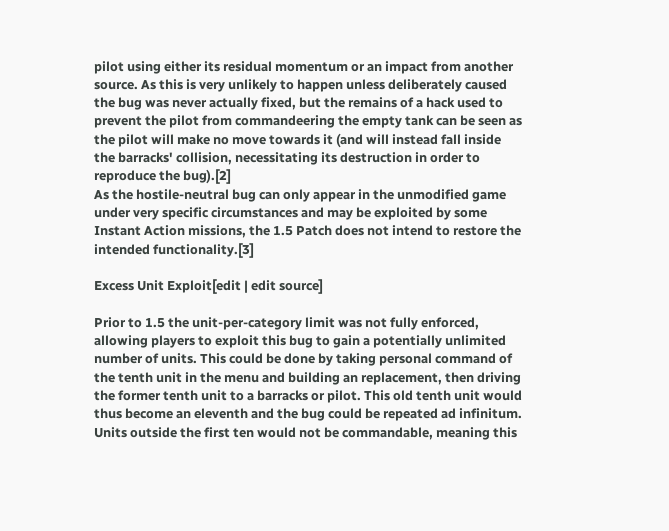pilot using either its residual momentum or an impact from another source. As this is very unlikely to happen unless deliberately caused the bug was never actually fixed, but the remains of a hack used to prevent the pilot from commandeering the empty tank can be seen as the pilot will make no move towards it (and will instead fall inside the barracks' collision, necessitating its destruction in order to reproduce the bug).[2]
As the hostile-neutral bug can only appear in the unmodified game under very specific circumstances and may be exploited by some Instant Action missions, the 1.5 Patch does not intend to restore the intended functionality.[3]

Excess Unit Exploit[edit | edit source]

Prior to 1.5 the unit-per-category limit was not fully enforced, allowing players to exploit this bug to gain a potentially unlimited number of units. This could be done by taking personal command of the tenth unit in the menu and building an replacement, then driving the former tenth unit to a barracks or pilot. This old tenth unit would thus become an eleventh and the bug could be repeated ad infinitum. Units outside the first ten would not be commandable, meaning this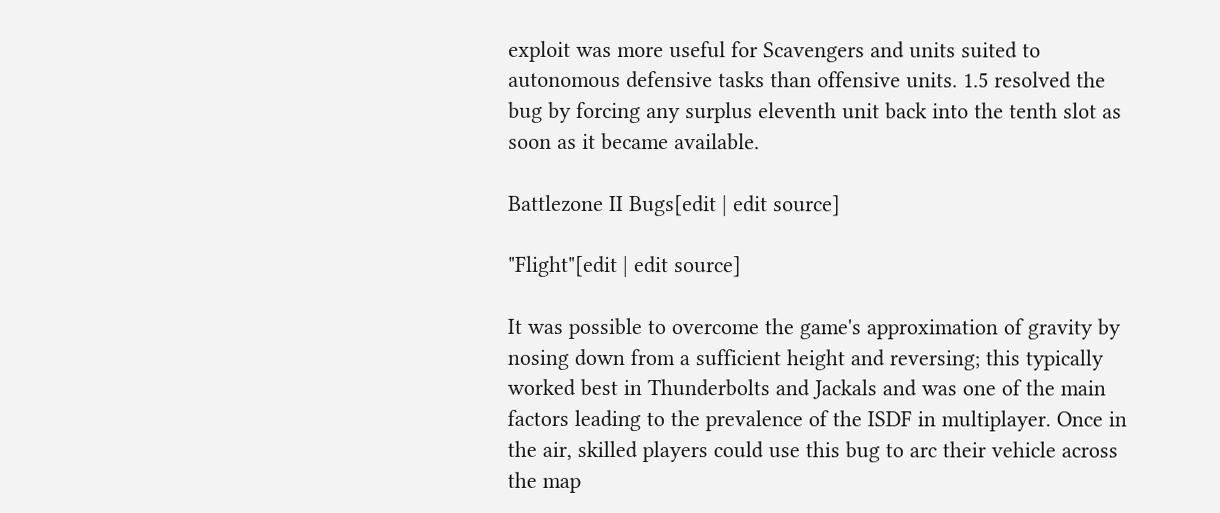exploit was more useful for Scavengers and units suited to autonomous defensive tasks than offensive units. 1.5 resolved the bug by forcing any surplus eleventh unit back into the tenth slot as soon as it became available.

Battlezone II Bugs[edit | edit source]

"Flight"[edit | edit source]

It was possible to overcome the game's approximation of gravity by nosing down from a sufficient height and reversing; this typically worked best in Thunderbolts and Jackals and was one of the main factors leading to the prevalence of the ISDF in multiplayer. Once in the air, skilled players could use this bug to arc their vehicle across the map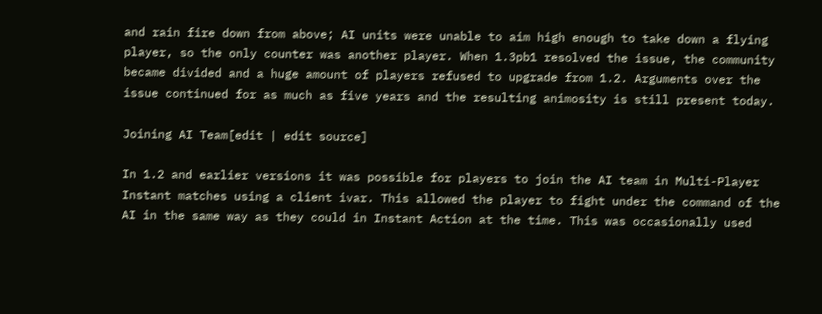and rain fire down from above; AI units were unable to aim high enough to take down a flying player, so the only counter was another player. When 1.3pb1 resolved the issue, the community became divided and a huge amount of players refused to upgrade from 1.2. Arguments over the issue continued for as much as five years and the resulting animosity is still present today.

Joining AI Team[edit | edit source]

In 1.2 and earlier versions it was possible for players to join the AI team in Multi-Player Instant matches using a client ivar. This allowed the player to fight under the command of the AI in the same way as they could in Instant Action at the time. This was occasionally used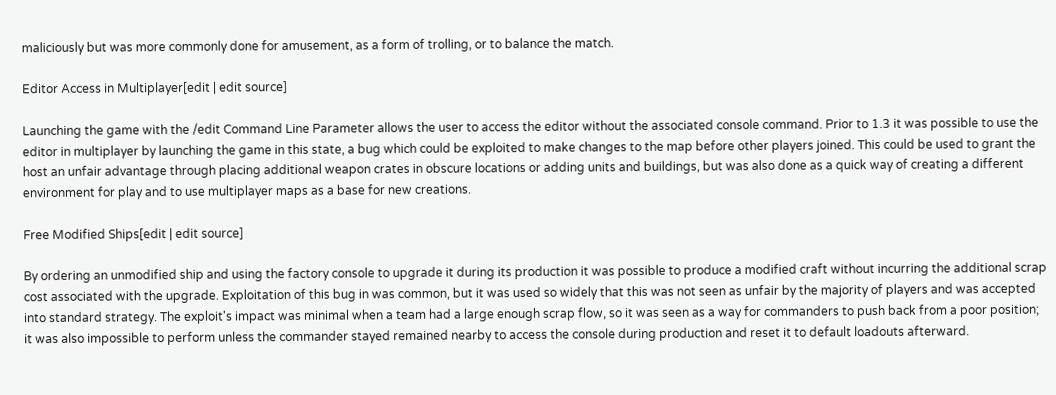maliciously but was more commonly done for amusement, as a form of trolling, or to balance the match.

Editor Access in Multiplayer[edit | edit source]

Launching the game with the /edit Command Line Parameter allows the user to access the editor without the associated console command. Prior to 1.3 it was possible to use the editor in multiplayer by launching the game in this state, a bug which could be exploited to make changes to the map before other players joined. This could be used to grant the host an unfair advantage through placing additional weapon crates in obscure locations or adding units and buildings, but was also done as a quick way of creating a different environment for play and to use multiplayer maps as a base for new creations.

Free Modified Ships[edit | edit source]

By ordering an unmodified ship and using the factory console to upgrade it during its production it was possible to produce a modified craft without incurring the additional scrap cost associated with the upgrade. Exploitation of this bug in was common, but it was used so widely that this was not seen as unfair by the majority of players and was accepted into standard strategy. The exploit's impact was minimal when a team had a large enough scrap flow, so it was seen as a way for commanders to push back from a poor position; it was also impossible to perform unless the commander stayed remained nearby to access the console during production and reset it to default loadouts afterward.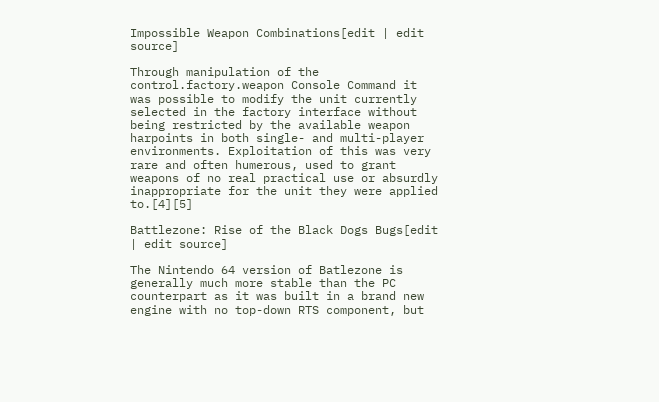Impossible Weapon Combinations[edit | edit source]

Through manipulation of the control.factory.weapon Console Command it was possible to modify the unit currently selected in the factory interface without being restricted by the available weapon harpoints in both single- and multi-player environments. Exploitation of this was very rare and often humerous, used to grant weapons of no real practical use or absurdly inappropriate for the unit they were applied to.[4][5]

Battlezone: Rise of the Black Dogs Bugs[edit | edit source]

The Nintendo 64 version of Batlezone is generally much more stable than the PC counterpart as it was built in a brand new engine with no top-down RTS component, but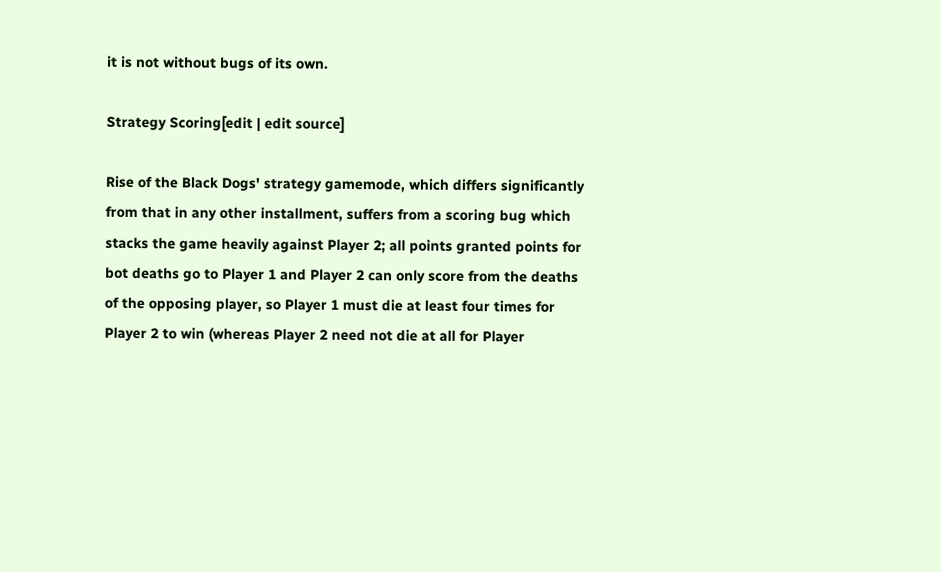it is not without bugs of its own.

Strategy Scoring[edit | edit source]

Rise of the Black Dogs' strategy gamemode, which differs significantly from that in any other installment, suffers from a scoring bug which stacks the game heavily against Player 2; all points granted points for bot deaths go to Player 1 and Player 2 can only score from the deaths of the opposing player, so Player 1 must die at least four times for Player 2 to win (whereas Player 2 need not die at all for Player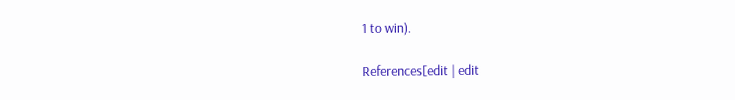1 to win).

References[edit | edit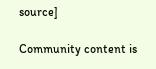source]

Community content is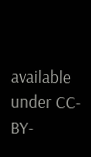available under CC-BY-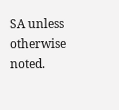SA unless otherwise noted.